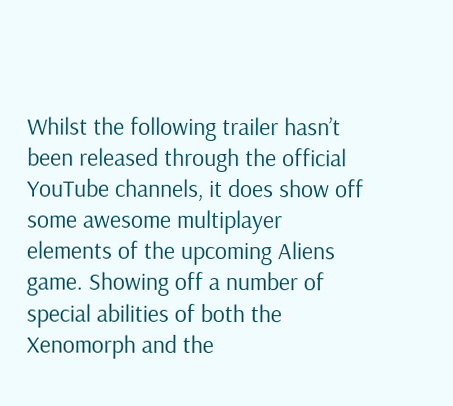Whilst the following trailer hasn’t been released through the official YouTube channels, it does show off some awesome multiplayer elements of the upcoming Aliens game. Showing off a number of special abilities of both the Xenomorph and the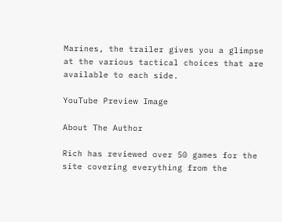Marines, the trailer gives you a glimpse at the various tactical choices that are available to each side.

YouTube Preview Image

About The Author

Rich has reviewed over 50 games for the site covering everything from the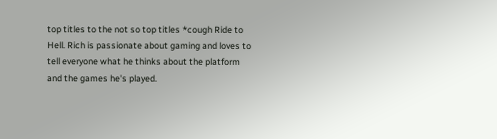top titles to the not so top titles *cough Ride to Hell. Rich is passionate about gaming and loves to tell everyone what he thinks about the platform and the games he's played.